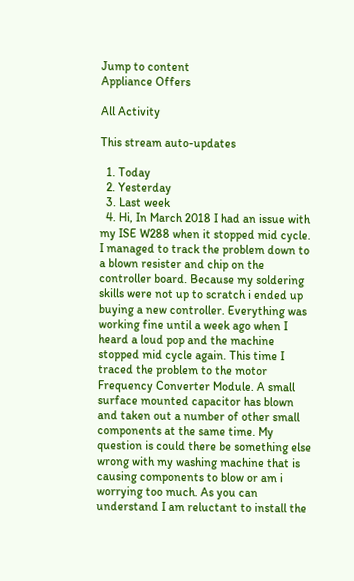Jump to content
Appliance Offers

All Activity

This stream auto-updates

  1. Today
  2. Yesterday
  3. Last week
  4. Hi, In March 2018 I had an issue with my ISE W288 when it stopped mid cycle. I managed to track the problem down to a blown resister and chip on the controller board. Because my soldering skills were not up to scratch i ended up buying a new controller. Everything was working fine until a week ago when I heard a loud pop and the machine stopped mid cycle again. This time I traced the problem to the motor Frequency Converter Module. A small surface mounted capacitor has blown and taken out a number of other small components at the same time. My question is could there be something else wrong with my washing machine that is causing components to blow or am i worrying too much. As you can understand I am reluctant to install the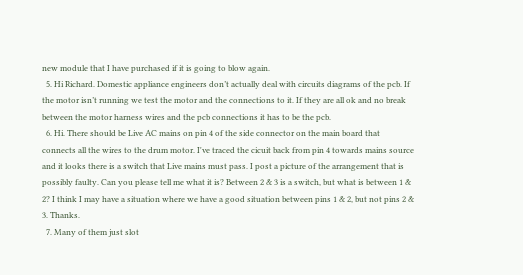new module that I have purchased if it is going to blow again.
  5. Hi Richard. Domestic appliance engineers don’t actually deal with circuits diagrams of the pcb. If the motor isn’t running we test the motor and the connections to it. If they are all ok and no break between the motor harness wires and the pcb connections it has to be the pcb.
  6. Hi. There should be Live AC mains on pin 4 of the side connector on the main board that connects all the wires to the drum motor. I've traced the cicuit back from pin 4 towards mains source and it looks there is a switch that Live mains must pass. I post a picture of the arrangement that is possibly faulty. Can you please tell me what it is? Between 2 & 3 is a switch, but what is between 1 & 2? I think I may have a situation where we have a good situation between pins 1 & 2, but not pins 2 & 3. Thanks.
  7. Many of them just slot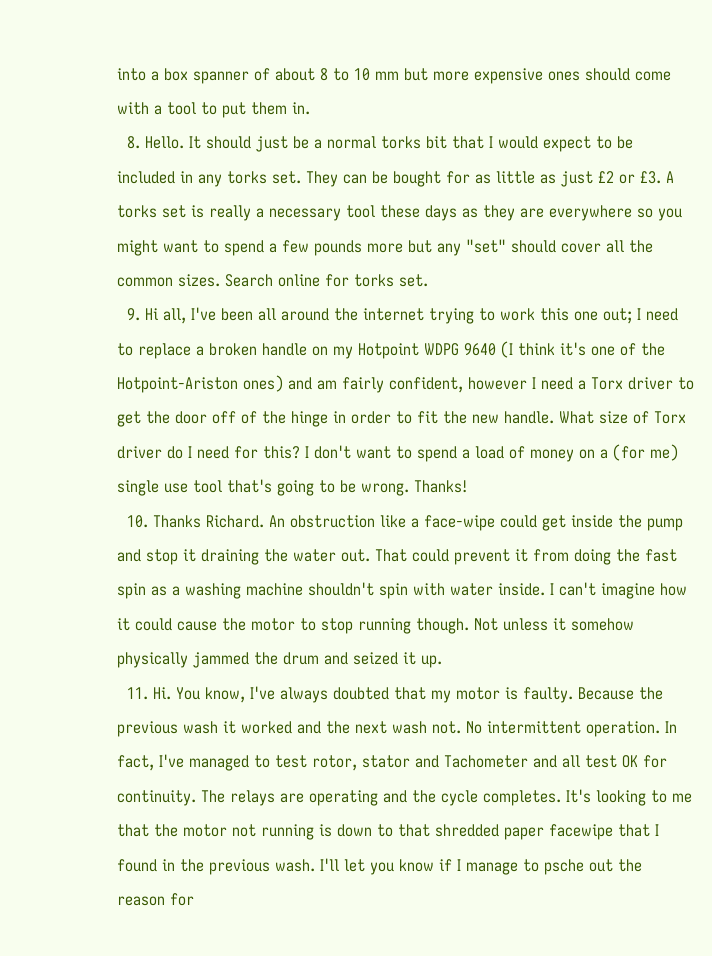into a box spanner of about 8 to 10 mm but more expensive ones should come with a tool to put them in.
  8. Hello. It should just be a normal torks bit that I would expect to be included in any torks set. They can be bought for as little as just £2 or £3. A torks set is really a necessary tool these days as they are everywhere so you might want to spend a few pounds more but any "set" should cover all the common sizes. Search online for torks set.
  9. Hi all, I've been all around the internet trying to work this one out; I need to replace a broken handle on my Hotpoint WDPG 9640 (I think it's one of the Hotpoint-Ariston ones) and am fairly confident, however I need a Torx driver to get the door off of the hinge in order to fit the new handle. What size of Torx driver do I need for this? I don't want to spend a load of money on a (for me) single use tool that's going to be wrong. Thanks!
  10. Thanks Richard. An obstruction like a face-wipe could get inside the pump and stop it draining the water out. That could prevent it from doing the fast spin as a washing machine shouldn't spin with water inside. I can't imagine how it could cause the motor to stop running though. Not unless it somehow physically jammed the drum and seized it up.
  11. Hi. You know, I've always doubted that my motor is faulty. Because the previous wash it worked and the next wash not. No intermittent operation. In fact, I've managed to test rotor, stator and Tachometer and all test OK for continuity. The relays are operating and the cycle completes. It's looking to me that the motor not running is down to that shredded paper facewipe that I found in the previous wash. I'll let you know if I manage to psche out the reason for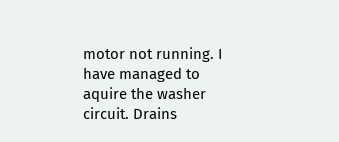motor not running. I have managed to aquire the washer circuit. Drains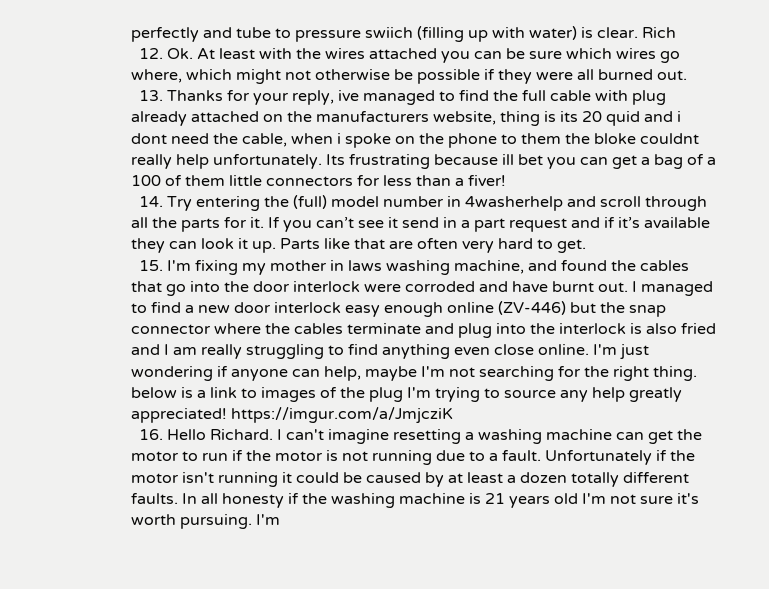perfectly and tube to pressure swiich (filling up with water) is clear. Rich
  12. Ok. At least with the wires attached you can be sure which wires go where, which might not otherwise be possible if they were all burned out.
  13. Thanks for your reply, ive managed to find the full cable with plug already attached on the manufacturers website, thing is its 20 quid and i dont need the cable, when i spoke on the phone to them the bloke couldnt really help unfortunately. Its frustrating because ill bet you can get a bag of a 100 of them little connectors for less than a fiver!
  14. Try entering the (full) model number in 4washerhelp and scroll through all the parts for it. If you can’t see it send in a part request and if it’s available they can look it up. Parts like that are often very hard to get.
  15. I'm fixing my mother in laws washing machine, and found the cables that go into the door interlock were corroded and have burnt out. I managed to find a new door interlock easy enough online (ZV-446) but the snap connector where the cables terminate and plug into the interlock is also fried and I am really struggling to find anything even close online. I'm just wondering if anyone can help, maybe I'm not searching for the right thing. below is a link to images of the plug I'm trying to source any help greatly appreciated! https://imgur.com/a/JmjcziK
  16. Hello Richard. I can't imagine resetting a washing machine can get the motor to run if the motor is not running due to a fault. Unfortunately if the motor isn't running it could be caused by at least a dozen totally different faults. In all honesty if the washing machine is 21 years old I'm not sure it's worth pursuing. I'm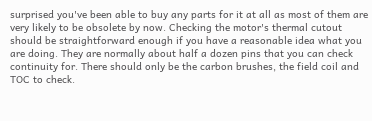surprised you've been able to buy any parts for it at all as most of them are very likely to be obsolete by now. Checking the motor's thermal cutout should be straightforward enough if you have a reasonable idea what you are doing. They are normally about half a dozen pins that you can check continuity for. There should only be the carbon brushes, the field coil and TOC to check.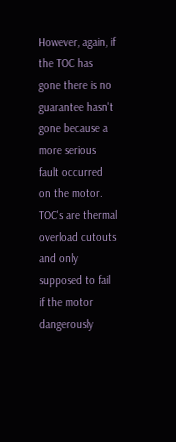However, again, if the TOC has gone there is no guarantee hasn't gone because a more serious fault occurred on the motor. TOC's are thermal overload cutouts and only supposed to fail if the motor dangerously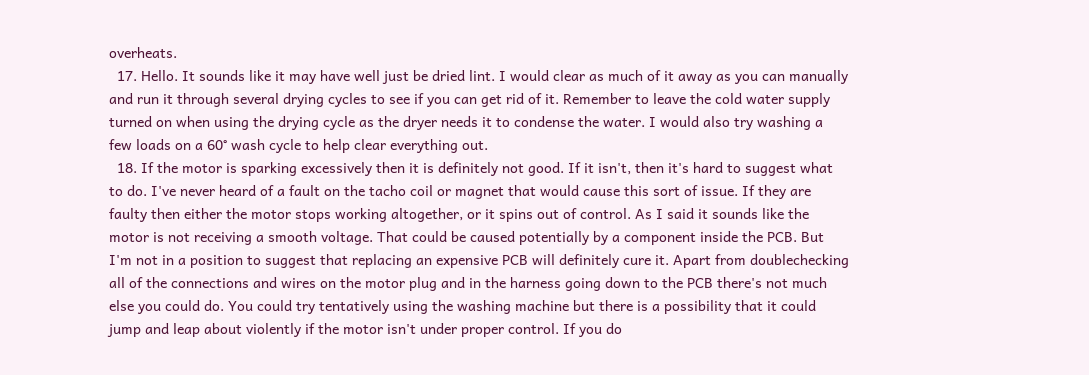overheats.
  17. Hello. It sounds like it may have well just be dried lint. I would clear as much of it away as you can manually and run it through several drying cycles to see if you can get rid of it. Remember to leave the cold water supply turned on when using the drying cycle as the dryer needs it to condense the water. I would also try washing a few loads on a 60° wash cycle to help clear everything out.
  18. If the motor is sparking excessively then it is definitely not good. If it isn't, then it's hard to suggest what to do. I've never heard of a fault on the tacho coil or magnet that would cause this sort of issue. If they are faulty then either the motor stops working altogether, or it spins out of control. As I said it sounds like the motor is not receiving a smooth voltage. That could be caused potentially by a component inside the PCB. But I'm not in a position to suggest that replacing an expensive PCB will definitely cure it. Apart from doublechecking all of the connections and wires on the motor plug and in the harness going down to the PCB there's not much else you could do. You could try tentatively using the washing machine but there is a possibility that it could jump and leap about violently if the motor isn't under proper control. If you do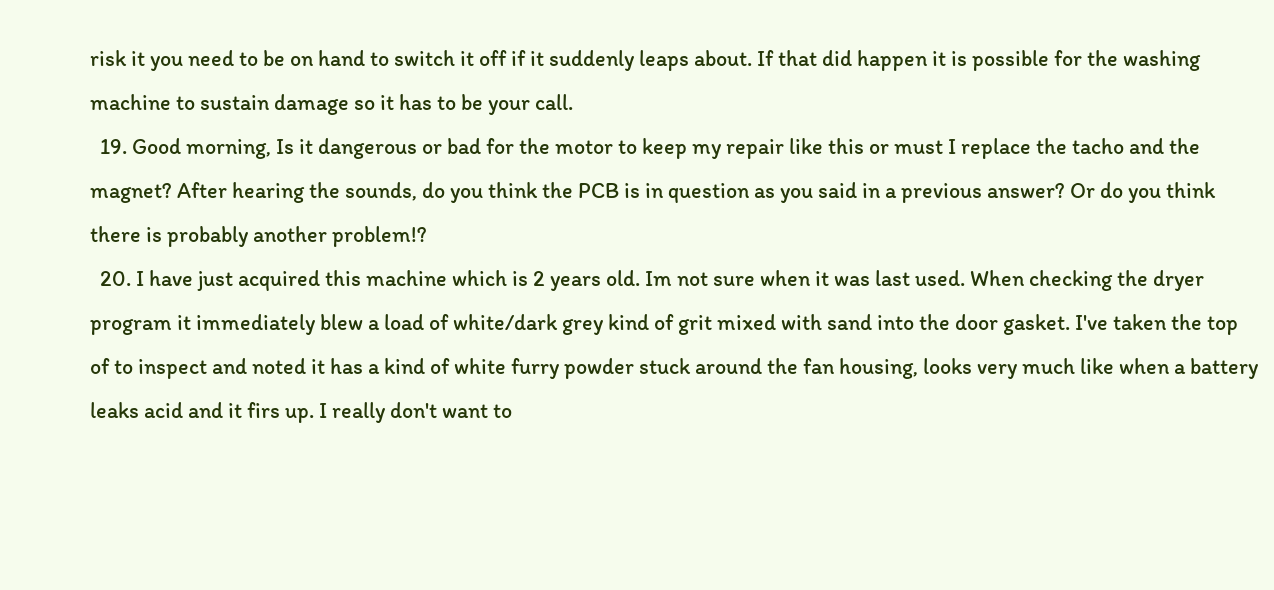risk it you need to be on hand to switch it off if it suddenly leaps about. If that did happen it is possible for the washing machine to sustain damage so it has to be your call.
  19. Good morning, Is it dangerous or bad for the motor to keep my repair like this or must I replace the tacho and the magnet? After hearing the sounds, do you think the PCB is in question as you said in a previous answer? Or do you think there is probably another problem!?
  20. I have just acquired this machine which is 2 years old. Im not sure when it was last used. When checking the dryer program it immediately blew a load of white/dark grey kind of grit mixed with sand into the door gasket. I've taken the top of to inspect and noted it has a kind of white furry powder stuck around the fan housing, looks very much like when a battery leaks acid and it firs up. I really don't want to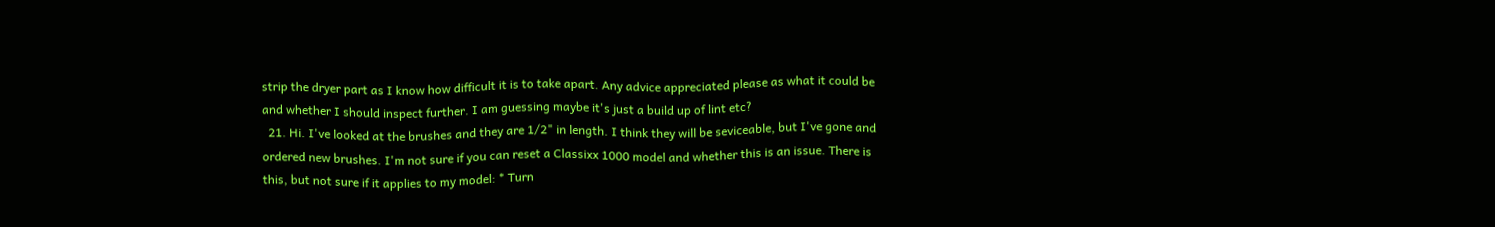strip the dryer part as I know how difficult it is to take apart. Any advice appreciated please as what it could be and whether I should inspect further. I am guessing maybe it's just a build up of lint etc?
  21. Hi. I've looked at the brushes and they are 1/2" in length. I think they will be seviceable, but I've gone and ordered new brushes. I'm not sure if you can reset a Classixx 1000 model and whether this is an issue. There is this, but not sure if it applies to my model: * Turn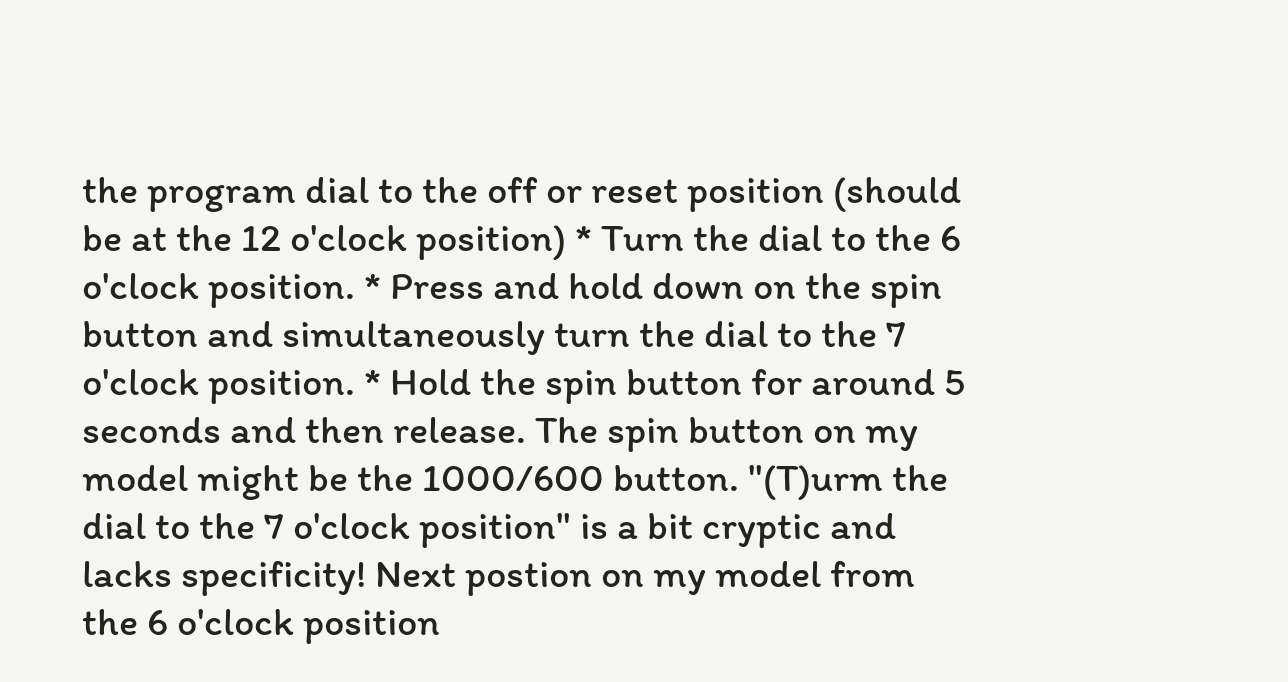the program dial to the off or reset position (should be at the 12 o'clock position) * Turn the dial to the 6 o'clock position. * Press and hold down on the spin button and simultaneously turn the dial to the 7 o'clock position. * Hold the spin button for around 5 seconds and then release. The spin button on my model might be the 1000/600 button. "(T)urm the dial to the 7 o'clock position" is a bit cryptic and lacks specificity! Next postion on my model from the 6 o'clock position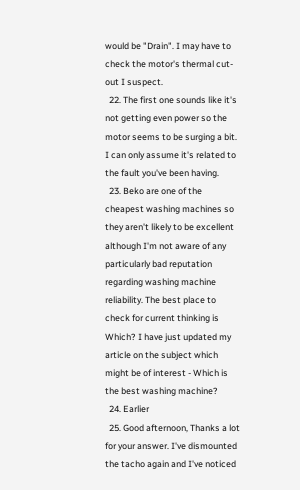would be "Drain". I may have to check the motor's thermal cut-out I suspect.
  22. The first one sounds like it's not getting even power so the motor seems to be surging a bit. I can only assume it's related to the fault you've been having.
  23. Beko are one of the cheapest washing machines so they aren't likely to be excellent although I'm not aware of any particularly bad reputation regarding washing machine reliability. The best place to check for current thinking is Which? I have just updated my article on the subject which might be of interest - Which is the best washing machine?
  24. Earlier
  25. Good afternoon, Thanks a lot for your answer. I've dismounted the tacho again and I've noticed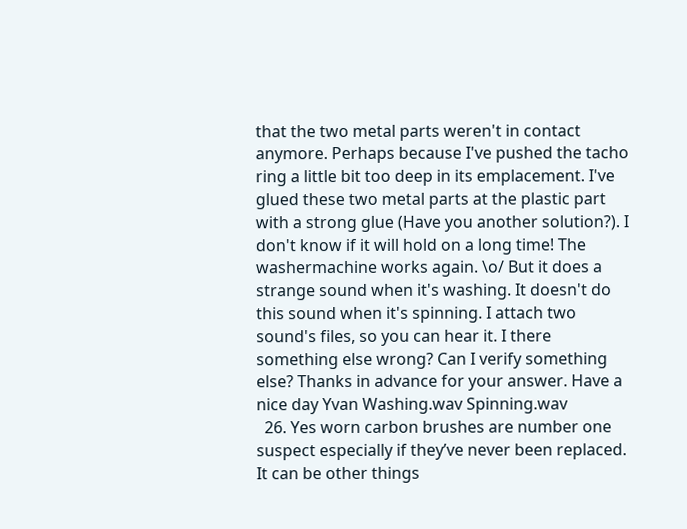that the two metal parts weren't in contact anymore. Perhaps because I've pushed the tacho ring a little bit too deep in its emplacement. I've glued these two metal parts at the plastic part with a strong glue (Have you another solution?). I don't know if it will hold on a long time! The washermachine works again. \o/ But it does a strange sound when it's washing. It doesn't do this sound when it's spinning. I attach two sound's files, so you can hear it. I there something else wrong? Can I verify something else? Thanks in advance for your answer. Have a nice day Yvan Washing.wav Spinning.wav
  26. Yes worn carbon brushes are number one suspect especially if they’ve never been replaced. It can be other things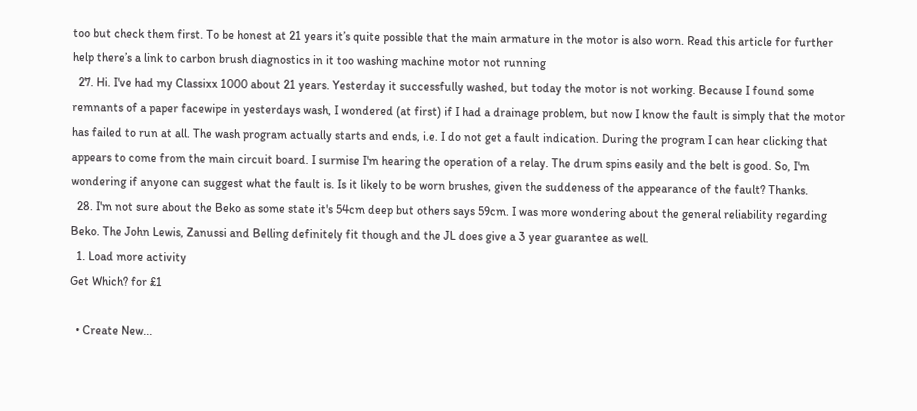too but check them first. To be honest at 21 years it’s quite possible that the main armature in the motor is also worn. Read this article for further help there’s a link to carbon brush diagnostics in it too washing machine motor not running
  27. Hi. I've had my Classixx 1000 about 21 years. Yesterday it successfully washed, but today the motor is not working. Because I found some remnants of a paper facewipe in yesterdays wash, I wondered (at first) if I had a drainage problem, but now I know the fault is simply that the motor has failed to run at all. The wash program actually starts and ends, i.e. I do not get a fault indication. During the program I can hear clicking that appears to come from the main circuit board. I surmise I'm hearing the operation of a relay. The drum spins easily and the belt is good. So, I'm wondering if anyone can suggest what the fault is. Is it likely to be worn brushes, given the suddeness of the appearance of the fault? Thanks.
  28. I'm not sure about the Beko as some state it's 54cm deep but others says 59cm. I was more wondering about the general reliability regarding Beko. The John Lewis, Zanussi and Belling definitely fit though and the JL does give a 3 year guarantee as well.
  1. Load more activity
Get Which? for £1

  • Create New...